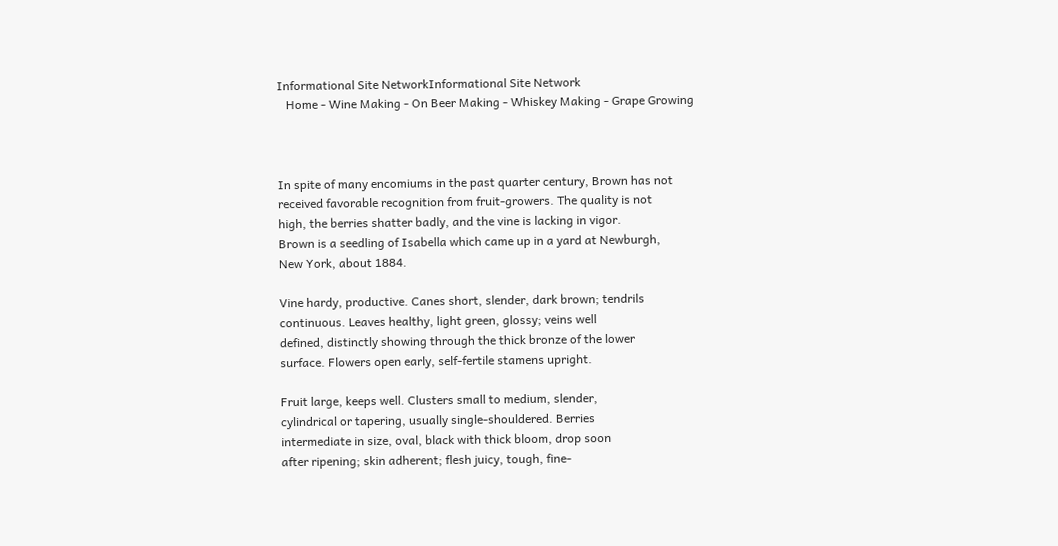Informational Site NetworkInformational Site Network
   Home - Wine Making - On Beer Making - Whiskey Making - Grape Growing



In spite of many encomiums in the past quarter century, Brown has not
received favorable recognition from fruit-growers. The quality is not
high, the berries shatter badly, and the vine is lacking in vigor.
Brown is a seedling of Isabella which came up in a yard at Newburgh,
New York, about 1884.

Vine hardy, productive. Canes short, slender, dark brown; tendrils
continuous. Leaves healthy, light green, glossy; veins well
defined, distinctly showing through the thick bronze of the lower
surface. Flowers open early, self-fertile stamens upright.

Fruit large, keeps well. Clusters small to medium, slender,
cylindrical or tapering, usually single-shouldered. Berries
intermediate in size, oval, black with thick bloom, drop soon
after ripening; skin adherent; flesh juicy, tough, fine-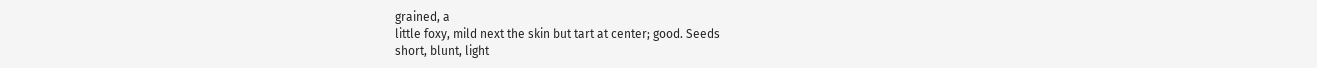grained, a
little foxy, mild next the skin but tart at center; good. Seeds
short, blunt, light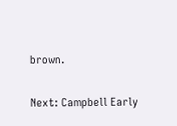brown.

Next: Campbell Early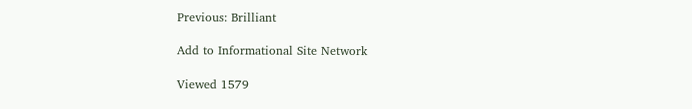Previous: Brilliant

Add to Informational Site Network

Viewed 1579